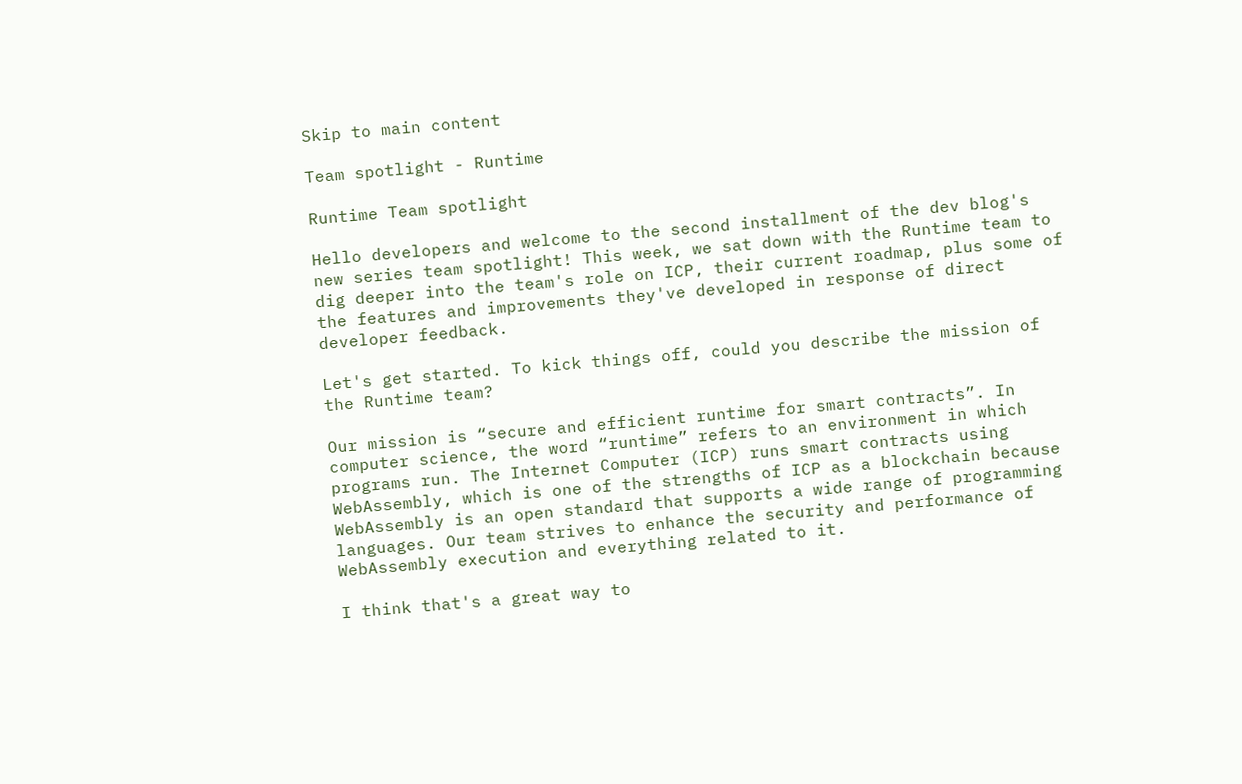Skip to main content

Team spotlight - Runtime

Runtime Team spotlight

Hello developers and welcome to the second installment of the dev blog's new series team spotlight! This week, we sat down with the Runtime team to dig deeper into the team's role on ICP, their current roadmap, plus some of the features and improvements they've developed in response of direct developer feedback.

Let's get started. To kick things off, could you describe the mission of the Runtime team?

Our mission is “secure and efficient runtime for smart contracts”. In computer science, the word “runtime” refers to an environment in which programs run. The Internet Computer (ICP) runs smart contracts using WebAssembly, which is one of the strengths of ICP as a blockchain because WebAssembly is an open standard that supports a wide range of programming languages. Our team strives to enhance the security and performance of WebAssembly execution and everything related to it.

I think that's a great way to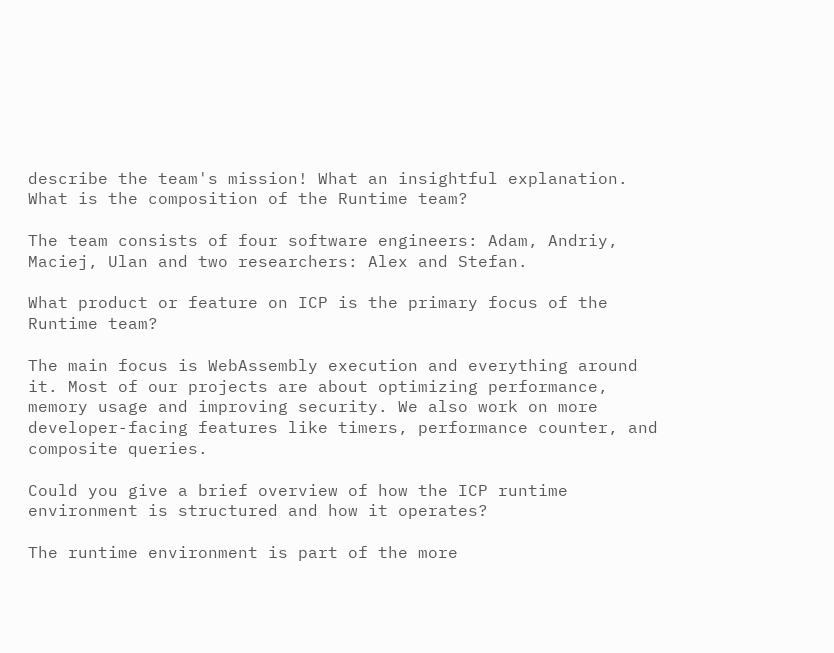describe the team's mission! What an insightful explanation. What is the composition of the Runtime team?

The team consists of four software engineers: Adam, Andriy, Maciej, Ulan and two researchers: Alex and Stefan.

What product or feature on ICP is the primary focus of the Runtime team?

The main focus is WebAssembly execution and everything around it. Most of our projects are about optimizing performance, memory usage and improving security. We also work on more developer-facing features like timers, performance counter, and composite queries.

Could you give a brief overview of how the ICP runtime environment is structured and how it operates?

The runtime environment is part of the more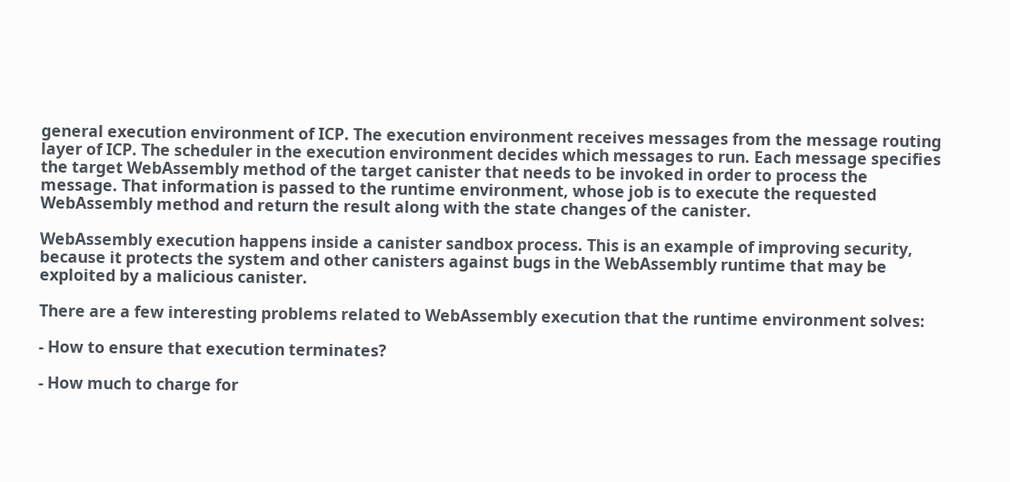general execution environment of ICP. The execution environment receives messages from the message routing layer of ICP. The scheduler in the execution environment decides which messages to run. Each message specifies the target WebAssembly method of the target canister that needs to be invoked in order to process the message. That information is passed to the runtime environment, whose job is to execute the requested WebAssembly method and return the result along with the state changes of the canister.

WebAssembly execution happens inside a canister sandbox process. This is an example of improving security, because it protects the system and other canisters against bugs in the WebAssembly runtime that may be exploited by a malicious canister.

There are a few interesting problems related to WebAssembly execution that the runtime environment solves:

- How to ensure that execution terminates?

- How much to charge for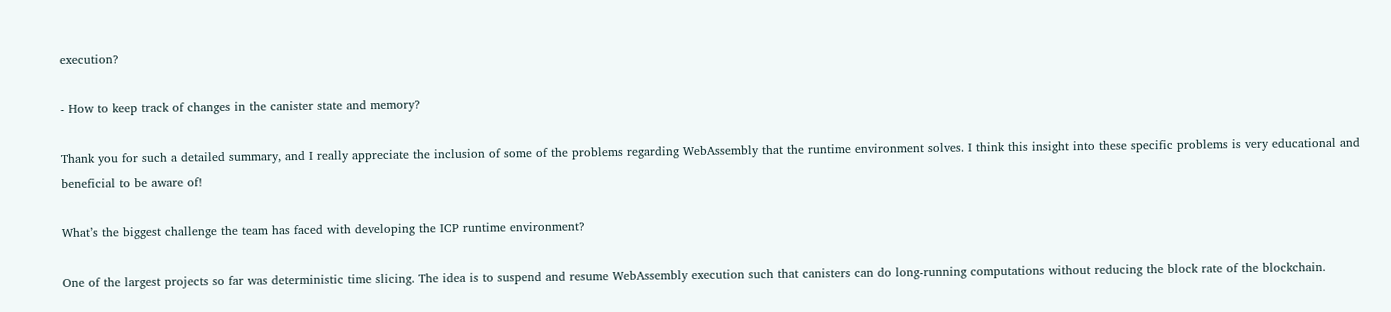execution?

- How to keep track of changes in the canister state and memory?

Thank you for such a detailed summary, and I really appreciate the inclusion of some of the problems regarding WebAssembly that the runtime environment solves. I think this insight into these specific problems is very educational and beneficial to be aware of!

What’s the biggest challenge the team has faced with developing the ICP runtime environment?

One of the largest projects so far was deterministic time slicing. The idea is to suspend and resume WebAssembly execution such that canisters can do long-running computations without reducing the block rate of the blockchain.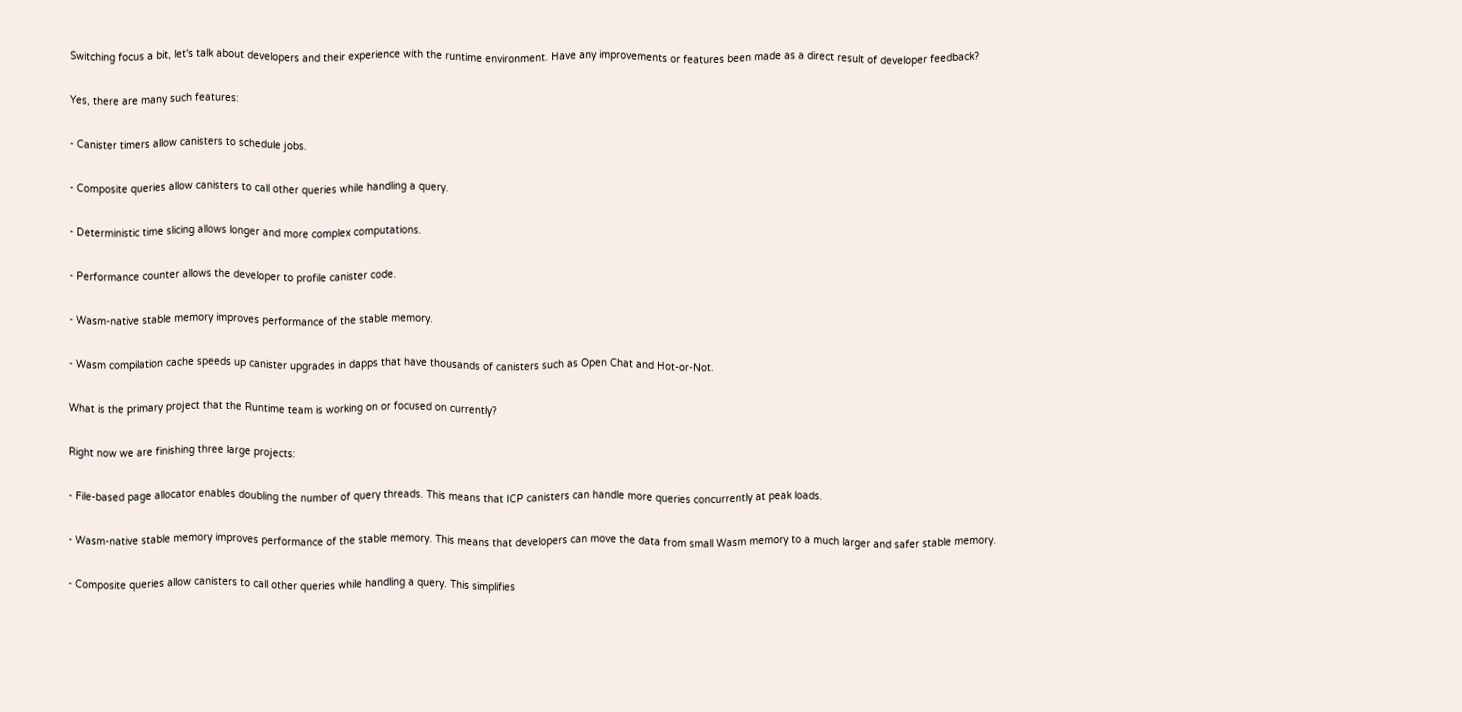Switching focus a bit, let's talk about developers and their experience with the runtime environment. Have any improvements or features been made as a direct result of developer feedback?

Yes, there are many such features:

- Canister timers allow canisters to schedule jobs.

- Composite queries allow canisters to call other queries while handling a query.

- Deterministic time slicing allows longer and more complex computations.

- Performance counter allows the developer to profile canister code.

- Wasm-native stable memory improves performance of the stable memory.

- Wasm compilation cache speeds up canister upgrades in dapps that have thousands of canisters such as Open Chat and Hot-or-Not.

What is the primary project that the Runtime team is working on or focused on currently?

Right now we are finishing three large projects:

- File-based page allocator enables doubling the number of query threads. This means that ICP canisters can handle more queries concurrently at peak loads.

- Wasm-native stable memory improves performance of the stable memory. This means that developers can move the data from small Wasm memory to a much larger and safer stable memory.

- Composite queries allow canisters to call other queries while handling a query. This simplifies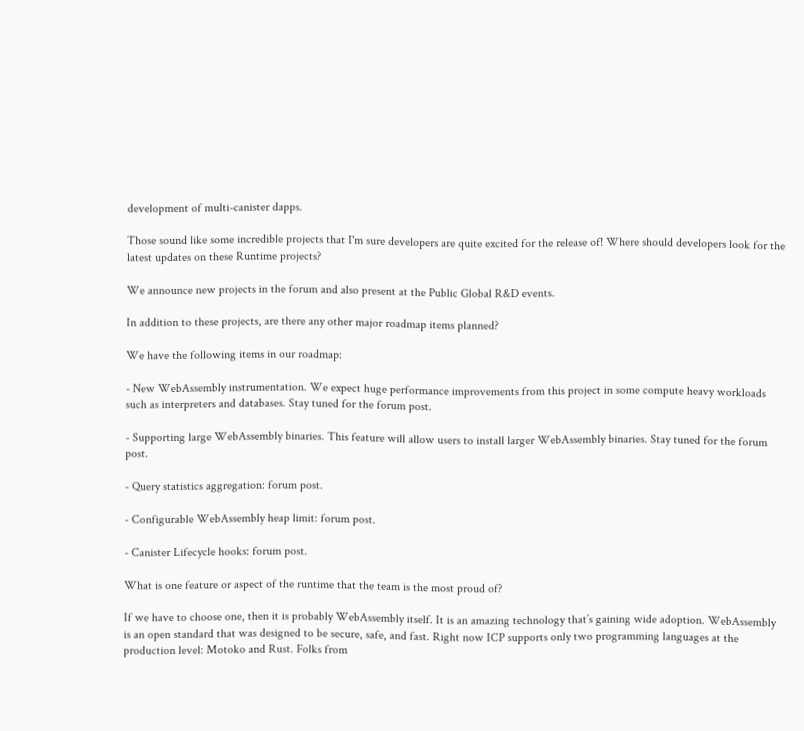development of multi-canister dapps.

Those sound like some incredible projects that I'm sure developers are quite excited for the release of! Where should developers look for the latest updates on these Runtime projects?

We announce new projects in the forum and also present at the Public Global R&D events.

In addition to these projects, are there any other major roadmap items planned?

We have the following items in our roadmap:

- New WebAssembly instrumentation. We expect huge performance improvements from this project in some compute heavy workloads such as interpreters and databases. Stay tuned for the forum post.

- Supporting large WebAssembly binaries. This feature will allow users to install larger WebAssembly binaries. Stay tuned for the forum post.

- Query statistics aggregation: forum post.

- Configurable WebAssembly heap limit: forum post.

- Canister Lifecycle hooks: forum post.

What is one feature or aspect of the runtime that the team is the most proud of?

If we have to choose one, then it is probably WebAssembly itself. It is an amazing technology that’s gaining wide adoption. WebAssembly is an open standard that was designed to be secure, safe, and fast. Right now ICP supports only two programming languages at the production level: Motoko and Rust. Folks from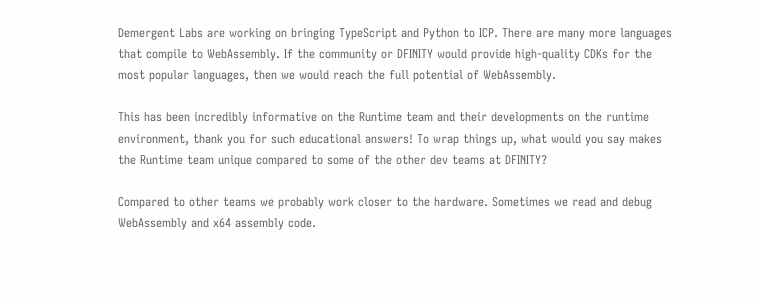Demergent Labs are working on bringing TypeScript and Python to ICP. There are many more languages that compile to WebAssembly. If the community or DFINITY would provide high-quality CDKs for the most popular languages, then we would reach the full potential of WebAssembly.

This has been incredibly informative on the Runtime team and their developments on the runtime environment, thank you for such educational answers! To wrap things up, what would you say makes the Runtime team unique compared to some of the other dev teams at DFINITY?

Compared to other teams we probably work closer to the hardware. Sometimes we read and debug WebAssembly and x64 assembly code.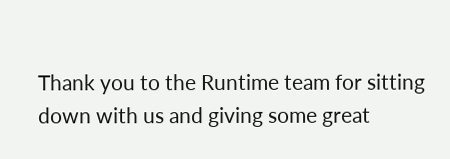Thank you to the Runtime team for sitting down with us and giving some great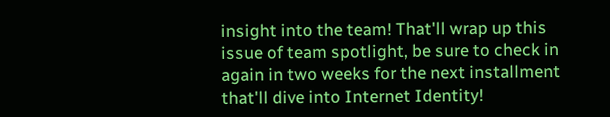insight into the team! That'll wrap up this issue of team spotlight, be sure to check in again in two weeks for the next installment that'll dive into Internet Identity!